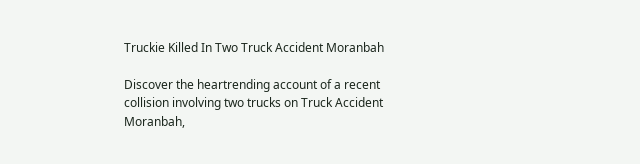Truckie Killed In Two Truck Accident Moranbah

Discover the heartrending account of a recent collision involving two trucks on Truck Accident Moranbah,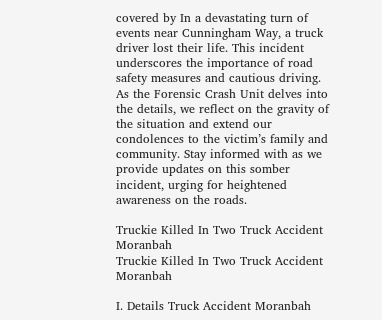covered by In a devastating turn of events near Cunningham Way, a truck driver lost their life. This incident underscores the importance of road safety measures and cautious driving. As the Forensic Crash Unit delves into the details, we reflect on the gravity of the situation and extend our condolences to the victim’s family and community. Stay informed with as we provide updates on this somber incident, urging for heightened awareness on the roads.

Truckie Killed In Two Truck Accident Moranbah
Truckie Killed In Two Truck Accident Moranbah

I. Details Truck Accident Moranbah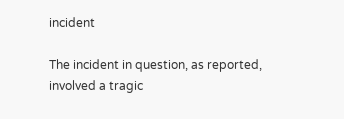incident

The incident in question, as reported, involved a tragic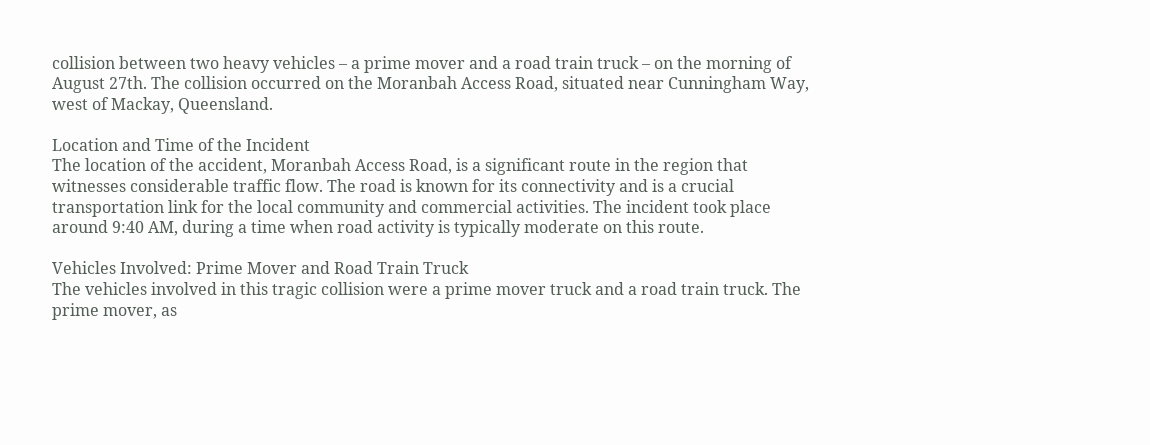collision between two heavy vehicles – a prime mover and a road train truck – on the morning of August 27th. The collision occurred on the Moranbah Access Road, situated near Cunningham Way, west of Mackay, Queensland.

Location and Time of the Incident
The location of the accident, Moranbah Access Road, is a significant route in the region that witnesses considerable traffic flow. The road is known for its connectivity and is a crucial transportation link for the local community and commercial activities. The incident took place around 9:40 AM, during a time when road activity is typically moderate on this route.

Vehicles Involved: Prime Mover and Road Train Truck
The vehicles involved in this tragic collision were a prime mover truck and a road train truck. The prime mover, as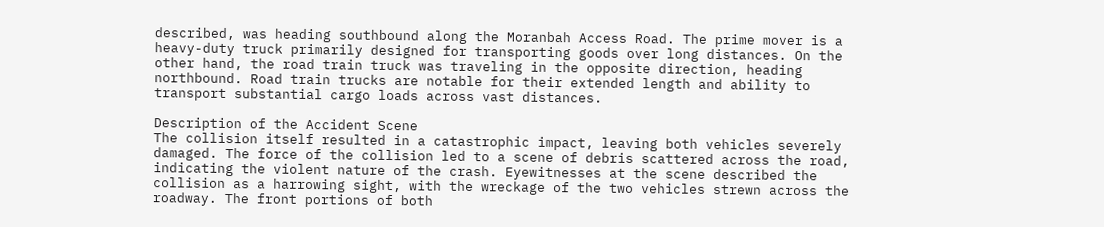described, was heading southbound along the Moranbah Access Road. The prime mover is a heavy-duty truck primarily designed for transporting goods over long distances. On the other hand, the road train truck was traveling in the opposite direction, heading northbound. Road train trucks are notable for their extended length and ability to transport substantial cargo loads across vast distances.

Description of the Accident Scene
The collision itself resulted in a catastrophic impact, leaving both vehicles severely damaged. The force of the collision led to a scene of debris scattered across the road, indicating the violent nature of the crash. Eyewitnesses at the scene described the collision as a harrowing sight, with the wreckage of the two vehicles strewn across the roadway. The front portions of both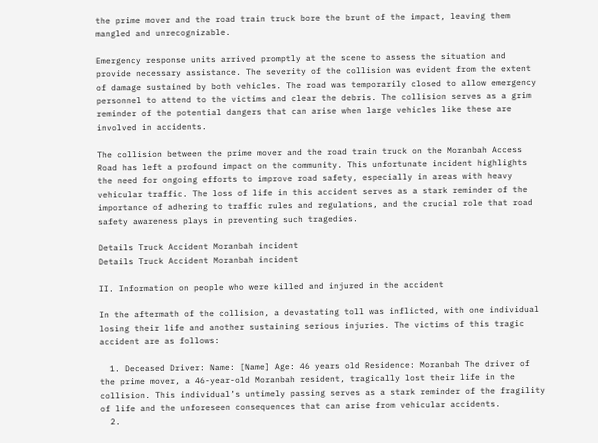the prime mover and the road train truck bore the brunt of the impact, leaving them mangled and unrecognizable.

Emergency response units arrived promptly at the scene to assess the situation and provide necessary assistance. The severity of the collision was evident from the extent of damage sustained by both vehicles. The road was temporarily closed to allow emergency personnel to attend to the victims and clear the debris. The collision serves as a grim reminder of the potential dangers that can arise when large vehicles like these are involved in accidents.

The collision between the prime mover and the road train truck on the Moranbah Access Road has left a profound impact on the community. This unfortunate incident highlights the need for ongoing efforts to improve road safety, especially in areas with heavy vehicular traffic. The loss of life in this accident serves as a stark reminder of the importance of adhering to traffic rules and regulations, and the crucial role that road safety awareness plays in preventing such tragedies.

Details Truck Accident Moranbah incident
Details Truck Accident Moranbah incident

II. Information on people who were killed and injured in the accident

In the aftermath of the collision, a devastating toll was inflicted, with one individual losing their life and another sustaining serious injuries. The victims of this tragic accident are as follows:

  1. Deceased Driver: Name: [Name] Age: 46 years old Residence: Moranbah The driver of the prime mover, a 46-year-old Moranbah resident, tragically lost their life in the collision. This individual’s untimely passing serves as a stark reminder of the fragility of life and the unforeseen consequences that can arise from vehicular accidents.
  2.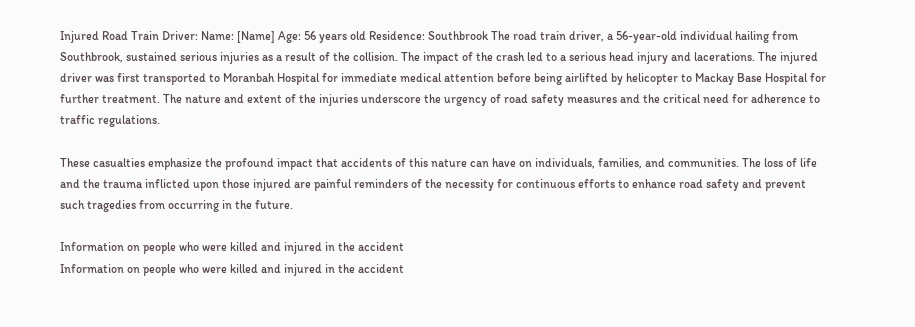Injured Road Train Driver: Name: [Name] Age: 56 years old Residence: Southbrook The road train driver, a 56-year-old individual hailing from Southbrook, sustained serious injuries as a result of the collision. The impact of the crash led to a serious head injury and lacerations. The injured driver was first transported to Moranbah Hospital for immediate medical attention before being airlifted by helicopter to Mackay Base Hospital for further treatment. The nature and extent of the injuries underscore the urgency of road safety measures and the critical need for adherence to traffic regulations.

These casualties emphasize the profound impact that accidents of this nature can have on individuals, families, and communities. The loss of life and the trauma inflicted upon those injured are painful reminders of the necessity for continuous efforts to enhance road safety and prevent such tragedies from occurring in the future.

Information on people who were killed and injured in the accident
Information on people who were killed and injured in the accident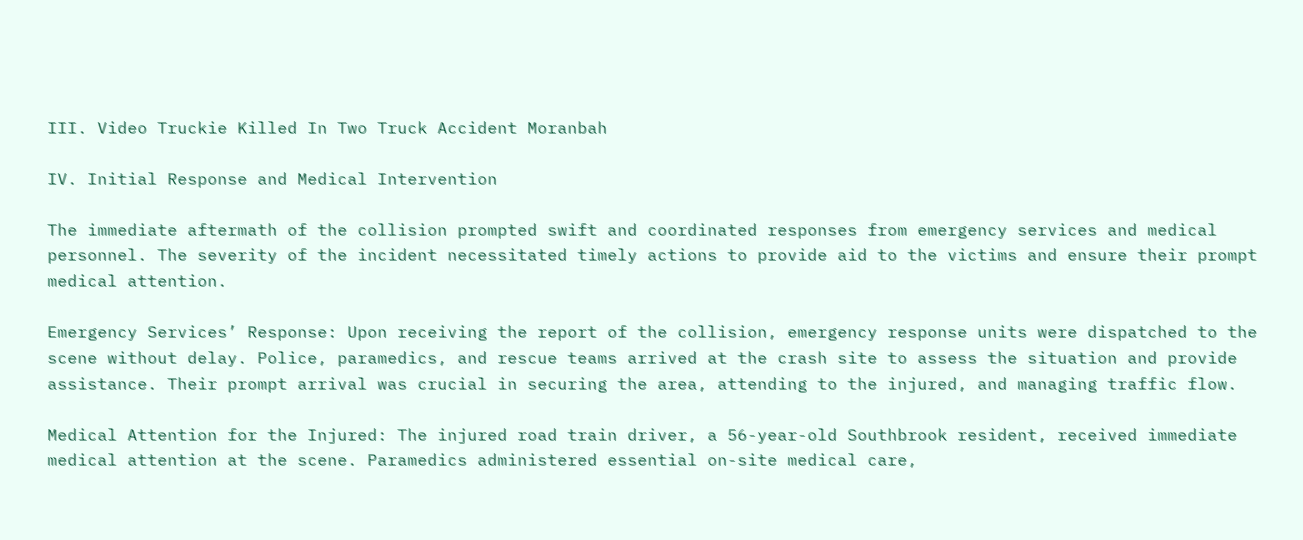III. Video Truckie Killed In Two Truck Accident Moranbah

IV. Initial Response and Medical Intervention

The immediate aftermath of the collision prompted swift and coordinated responses from emergency services and medical personnel. The severity of the incident necessitated timely actions to provide aid to the victims and ensure their prompt medical attention.

Emergency Services’ Response: Upon receiving the report of the collision, emergency response units were dispatched to the scene without delay. Police, paramedics, and rescue teams arrived at the crash site to assess the situation and provide assistance. Their prompt arrival was crucial in securing the area, attending to the injured, and managing traffic flow.

Medical Attention for the Injured: The injured road train driver, a 56-year-old Southbrook resident, received immediate medical attention at the scene. Paramedics administered essential on-site medical care,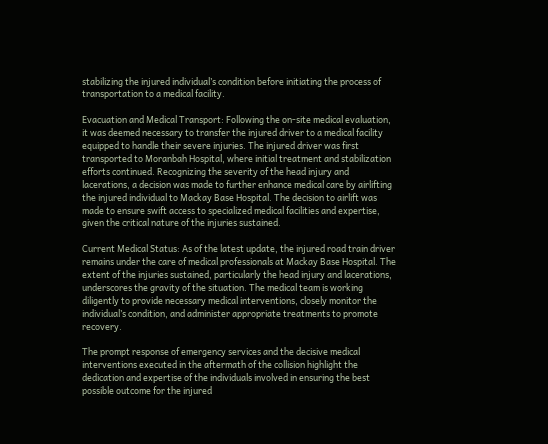stabilizing the injured individual’s condition before initiating the process of transportation to a medical facility.

Evacuation and Medical Transport: Following the on-site medical evaluation, it was deemed necessary to transfer the injured driver to a medical facility equipped to handle their severe injuries. The injured driver was first transported to Moranbah Hospital, where initial treatment and stabilization efforts continued. Recognizing the severity of the head injury and lacerations, a decision was made to further enhance medical care by airlifting the injured individual to Mackay Base Hospital. The decision to airlift was made to ensure swift access to specialized medical facilities and expertise, given the critical nature of the injuries sustained.

Current Medical Status: As of the latest update, the injured road train driver remains under the care of medical professionals at Mackay Base Hospital. The extent of the injuries sustained, particularly the head injury and lacerations, underscores the gravity of the situation. The medical team is working diligently to provide necessary medical interventions, closely monitor the individual’s condition, and administer appropriate treatments to promote recovery.

The prompt response of emergency services and the decisive medical interventions executed in the aftermath of the collision highlight the dedication and expertise of the individuals involved in ensuring the best possible outcome for the injured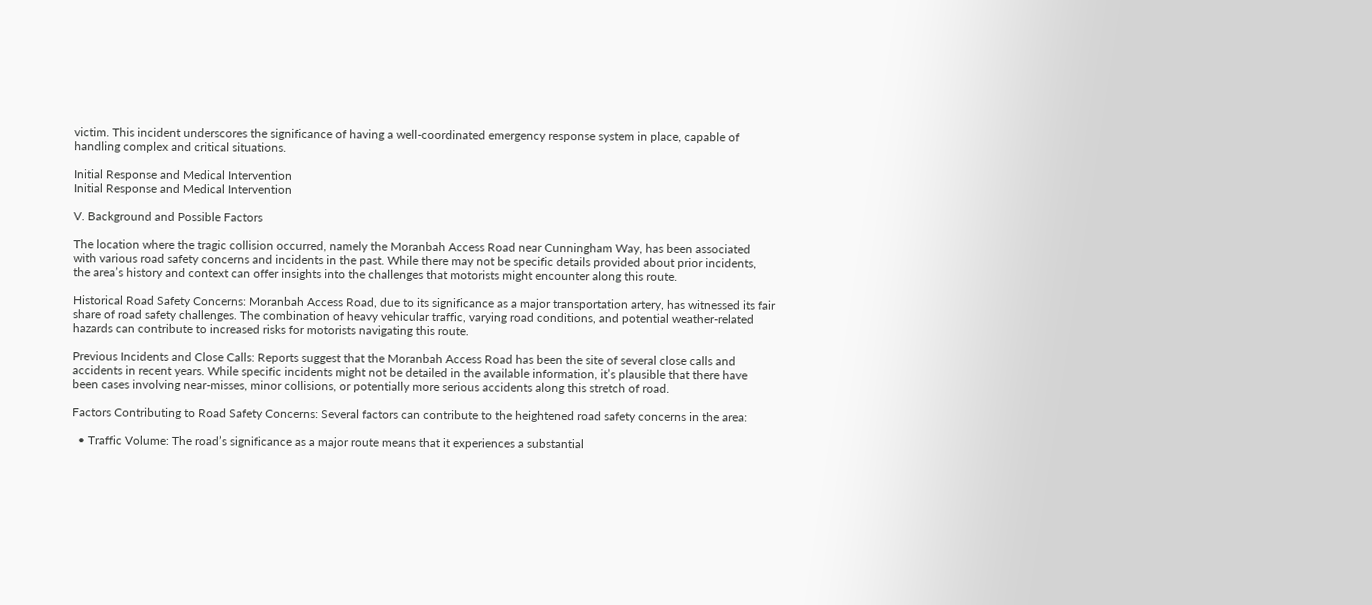victim. This incident underscores the significance of having a well-coordinated emergency response system in place, capable of handling complex and critical situations.

Initial Response and Medical Intervention
Initial Response and Medical Intervention

V. Background and Possible Factors

The location where the tragic collision occurred, namely the Moranbah Access Road near Cunningham Way, has been associated with various road safety concerns and incidents in the past. While there may not be specific details provided about prior incidents, the area’s history and context can offer insights into the challenges that motorists might encounter along this route.

Historical Road Safety Concerns: Moranbah Access Road, due to its significance as a major transportation artery, has witnessed its fair share of road safety challenges. The combination of heavy vehicular traffic, varying road conditions, and potential weather-related hazards can contribute to increased risks for motorists navigating this route.

Previous Incidents and Close Calls: Reports suggest that the Moranbah Access Road has been the site of several close calls and accidents in recent years. While specific incidents might not be detailed in the available information, it’s plausible that there have been cases involving near-misses, minor collisions, or potentially more serious accidents along this stretch of road.

Factors Contributing to Road Safety Concerns: Several factors can contribute to the heightened road safety concerns in the area:

  • Traffic Volume: The road’s significance as a major route means that it experiences a substantial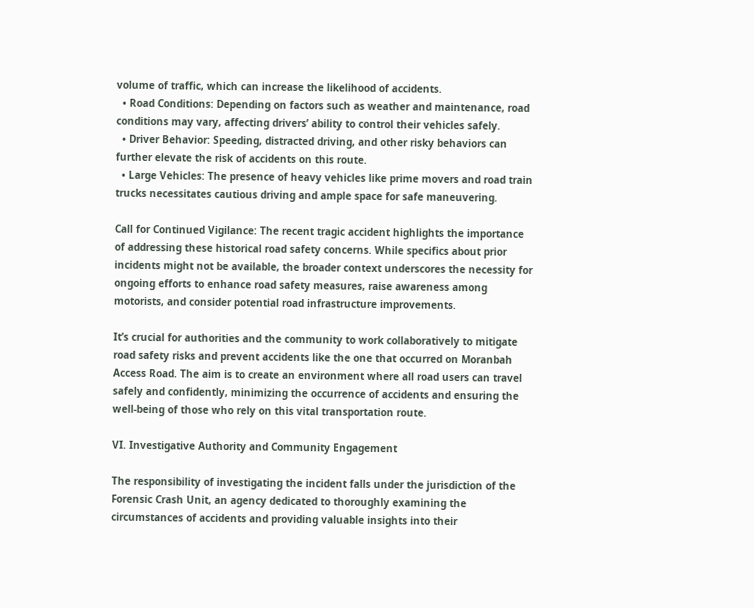volume of traffic, which can increase the likelihood of accidents.
  • Road Conditions: Depending on factors such as weather and maintenance, road conditions may vary, affecting drivers’ ability to control their vehicles safely.
  • Driver Behavior: Speeding, distracted driving, and other risky behaviors can further elevate the risk of accidents on this route.
  • Large Vehicles: The presence of heavy vehicles like prime movers and road train trucks necessitates cautious driving and ample space for safe maneuvering.

Call for Continued Vigilance: The recent tragic accident highlights the importance of addressing these historical road safety concerns. While specifics about prior incidents might not be available, the broader context underscores the necessity for ongoing efforts to enhance road safety measures, raise awareness among motorists, and consider potential road infrastructure improvements.

It’s crucial for authorities and the community to work collaboratively to mitigate road safety risks and prevent accidents like the one that occurred on Moranbah Access Road. The aim is to create an environment where all road users can travel safely and confidently, minimizing the occurrence of accidents and ensuring the well-being of those who rely on this vital transportation route.

VI. Investigative Authority and Community Engagement

The responsibility of investigating the incident falls under the jurisdiction of the Forensic Crash Unit, an agency dedicated to thoroughly examining the circumstances of accidents and providing valuable insights into their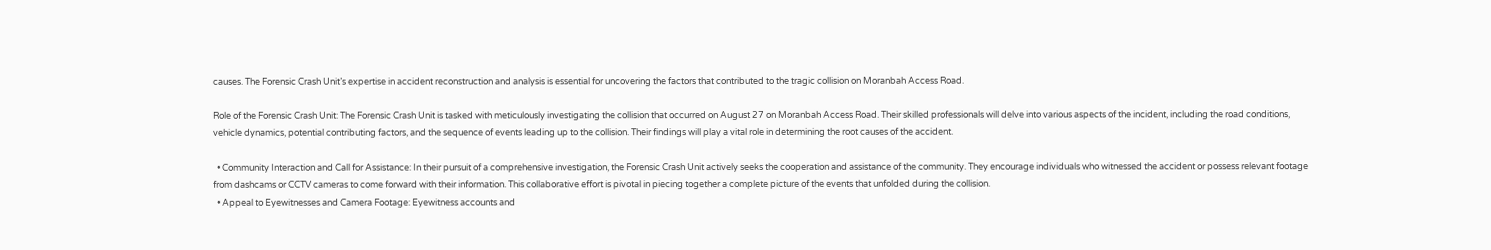causes. The Forensic Crash Unit’s expertise in accident reconstruction and analysis is essential for uncovering the factors that contributed to the tragic collision on Moranbah Access Road.

Role of the Forensic Crash Unit: The Forensic Crash Unit is tasked with meticulously investigating the collision that occurred on August 27 on Moranbah Access Road. Their skilled professionals will delve into various aspects of the incident, including the road conditions, vehicle dynamics, potential contributing factors, and the sequence of events leading up to the collision. Their findings will play a vital role in determining the root causes of the accident.

  • Community Interaction and Call for Assistance: In their pursuit of a comprehensive investigation, the Forensic Crash Unit actively seeks the cooperation and assistance of the community. They encourage individuals who witnessed the accident or possess relevant footage from dashcams or CCTV cameras to come forward with their information. This collaborative effort is pivotal in piecing together a complete picture of the events that unfolded during the collision.
  • Appeal to Eyewitnesses and Camera Footage: Eyewitness accounts and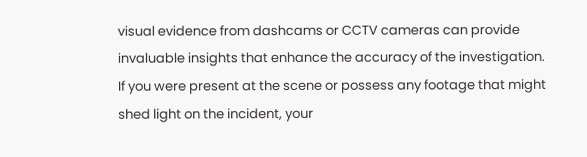visual evidence from dashcams or CCTV cameras can provide invaluable insights that enhance the accuracy of the investigation. If you were present at the scene or possess any footage that might shed light on the incident, your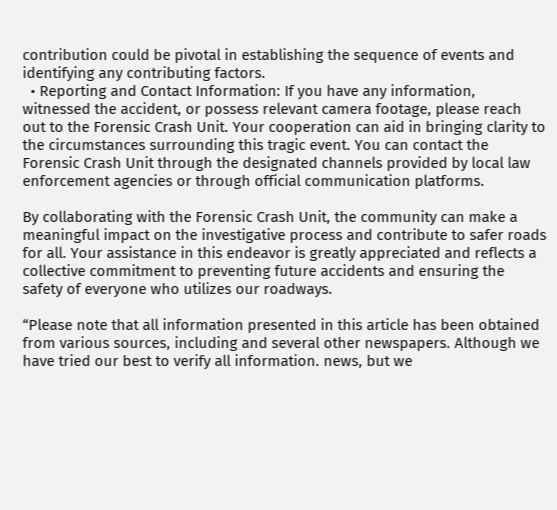contribution could be pivotal in establishing the sequence of events and identifying any contributing factors.
  • Reporting and Contact Information: If you have any information, witnessed the accident, or possess relevant camera footage, please reach out to the Forensic Crash Unit. Your cooperation can aid in bringing clarity to the circumstances surrounding this tragic event. You can contact the Forensic Crash Unit through the designated channels provided by local law enforcement agencies or through official communication platforms.

By collaborating with the Forensic Crash Unit, the community can make a meaningful impact on the investigative process and contribute to safer roads for all. Your assistance in this endeavor is greatly appreciated and reflects a collective commitment to preventing future accidents and ensuring the safety of everyone who utilizes our roadways.

“Please note that all information presented in this article has been obtained from various sources, including and several other newspapers. Although we have tried our best to verify all information. news, but we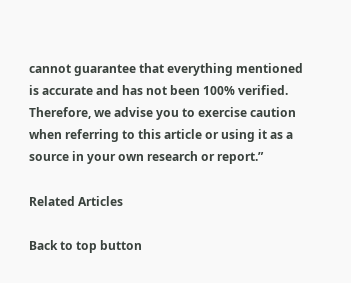cannot guarantee that everything mentioned is accurate and has not been 100% verified. Therefore, we advise you to exercise caution when referring to this article or using it as a source in your own research or report.”

Related Articles

Back to top button